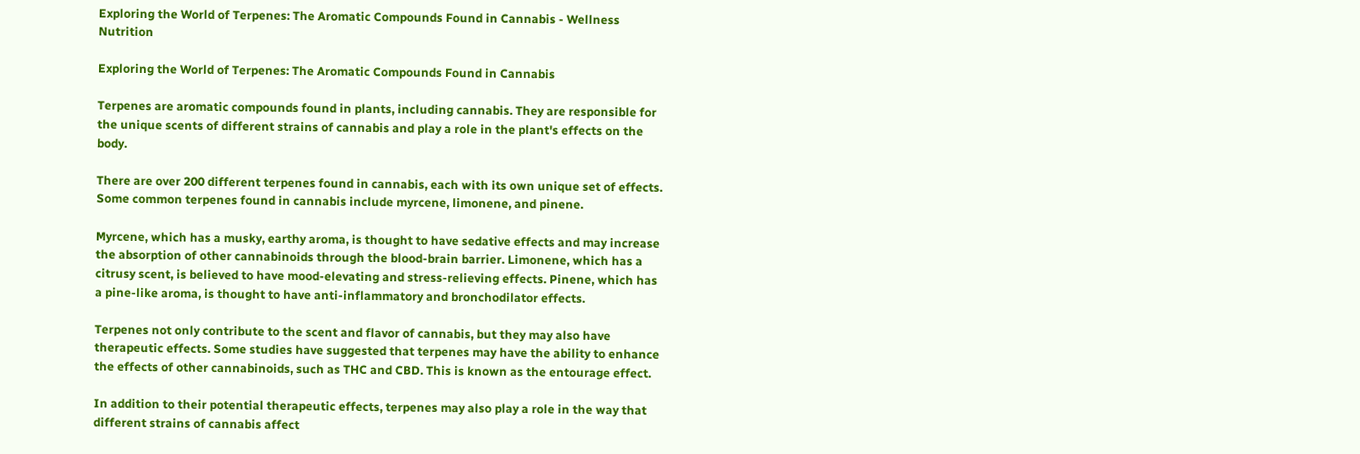Exploring the World of Terpenes: The Aromatic Compounds Found in Cannabis - Wellness Nutrition

Exploring the World of Terpenes: The Aromatic Compounds Found in Cannabis

Terpenes are aromatic compounds found in plants, including cannabis. They are responsible for the unique scents of different strains of cannabis and play a role in the plant's effects on the body.

There are over 200 different terpenes found in cannabis, each with its own unique set of effects. Some common terpenes found in cannabis include myrcene, limonene, and pinene.

Myrcene, which has a musky, earthy aroma, is thought to have sedative effects and may increase the absorption of other cannabinoids through the blood-brain barrier. Limonene, which has a citrusy scent, is believed to have mood-elevating and stress-relieving effects. Pinene, which has a pine-like aroma, is thought to have anti-inflammatory and bronchodilator effects.

Terpenes not only contribute to the scent and flavor of cannabis, but they may also have therapeutic effects. Some studies have suggested that terpenes may have the ability to enhance the effects of other cannabinoids, such as THC and CBD. This is known as the entourage effect.

In addition to their potential therapeutic effects, terpenes may also play a role in the way that different strains of cannabis affect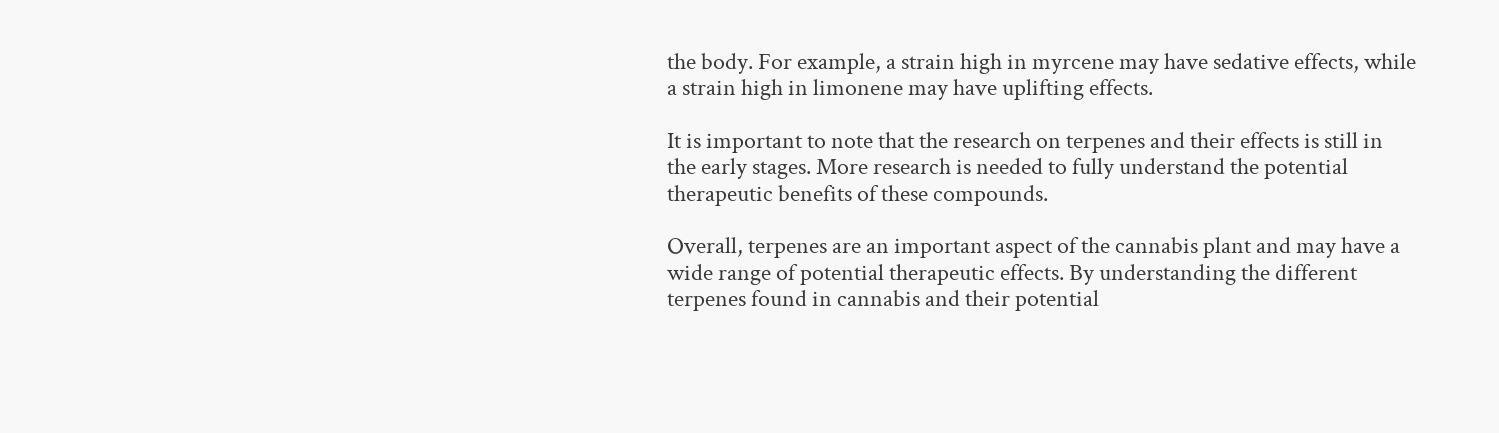the body. For example, a strain high in myrcene may have sedative effects, while a strain high in limonene may have uplifting effects.

It is important to note that the research on terpenes and their effects is still in the early stages. More research is needed to fully understand the potential therapeutic benefits of these compounds.

Overall, terpenes are an important aspect of the cannabis plant and may have a wide range of potential therapeutic effects. By understanding the different terpenes found in cannabis and their potential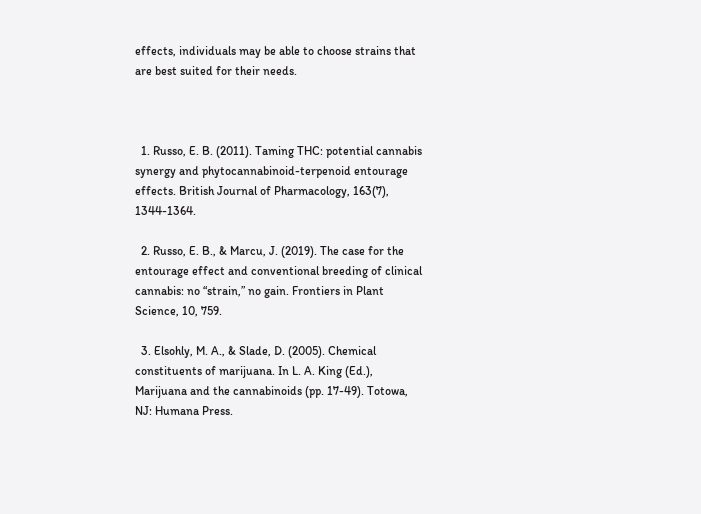effects, individuals may be able to choose strains that are best suited for their needs.



  1. Russo, E. B. (2011). Taming THC: potential cannabis synergy and phytocannabinoid-terpenoid entourage effects. British Journal of Pharmacology, 163(7), 1344-1364.

  2. Russo, E. B., & Marcu, J. (2019). The case for the entourage effect and conventional breeding of clinical cannabis: no “strain,” no gain. Frontiers in Plant Science, 10, 759.

  3. Elsohly, M. A., & Slade, D. (2005). Chemical constituents of marijuana. In L. A. King (Ed.), Marijuana and the cannabinoids (pp. 17-49). Totowa, NJ: Humana Press.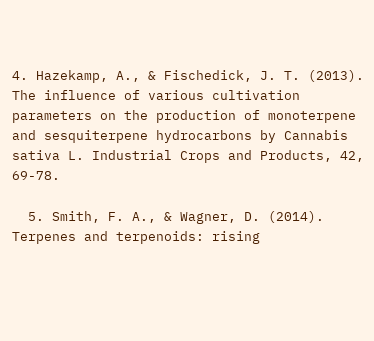4. Hazekamp, A., & Fischedick, J. T. (2013). The influence of various cultivation parameters on the production of monoterpene and sesquiterpene hydrocarbons by Cannabis sativa L. Industrial Crops and Products, 42, 69-78.

  5. Smith, F. A., & Wagner, D. (2014). Terpenes and terpenoids: rising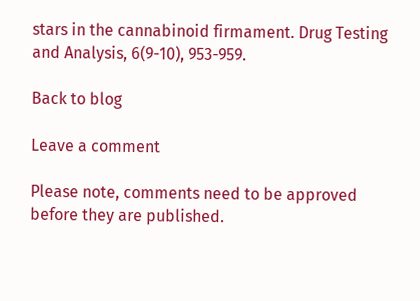stars in the cannabinoid firmament. Drug Testing and Analysis, 6(9-10), 953-959.

Back to blog

Leave a comment

Please note, comments need to be approved before they are published.